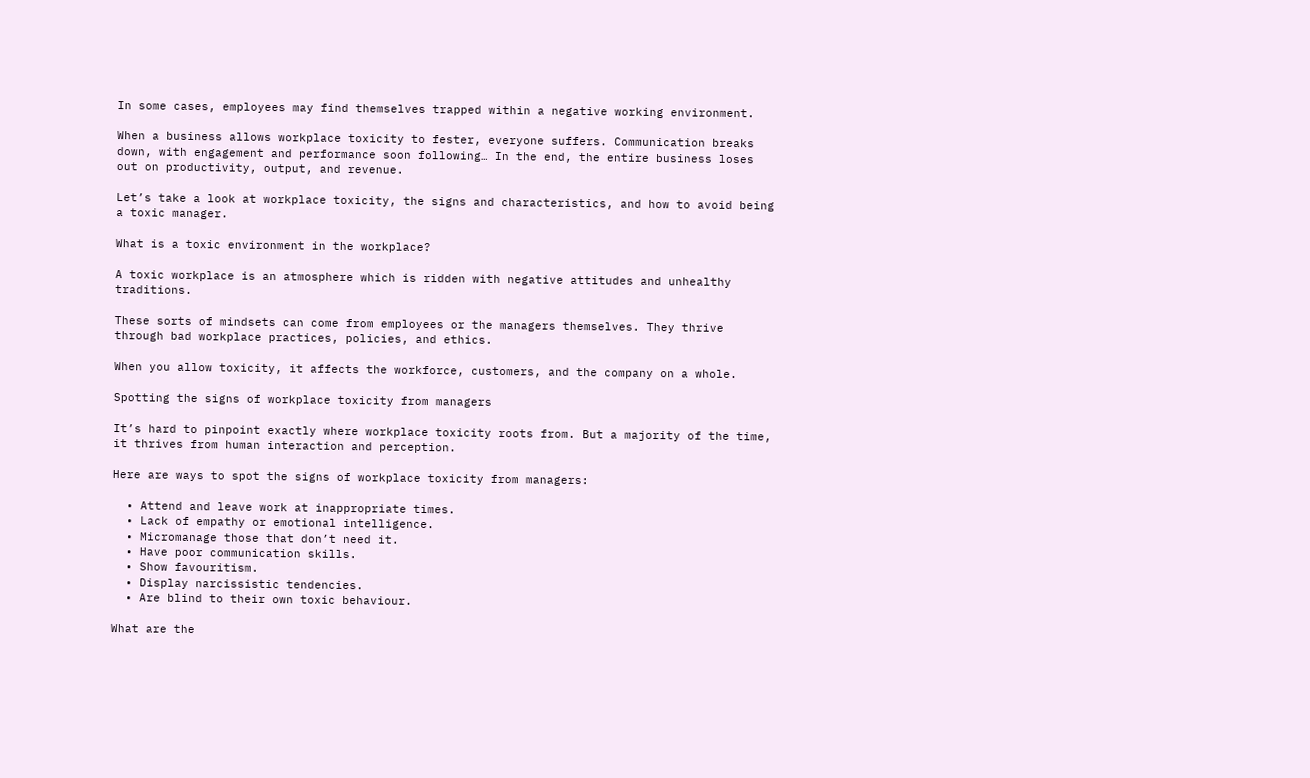In some cases, employees may find themselves trapped within a negative working environment.

When a business allows workplace toxicity to fester, everyone suffers. Communication breaks down, with engagement and performance soon following… In the end, the entire business loses out on productivity, output, and revenue.

Let’s take a look at workplace toxicity, the signs and characteristics, and how to avoid being a toxic manager.

What is a toxic environment in the workplace?

A toxic workplace is an atmosphere which is ridden with negative attitudes and unhealthy traditions.

These sorts of mindsets can come from employees or the managers themselves. They thrive through bad workplace practices, policies, and ethics.

When you allow toxicity, it affects the workforce, customers, and the company on a whole.

Spotting the signs of workplace toxicity from managers

It’s hard to pinpoint exactly where workplace toxicity roots from. But a majority of the time, it thrives from human interaction and perception.

Here are ways to spot the signs of workplace toxicity from managers:

  • Attend and leave work at inappropriate times.
  • Lack of empathy or emotional intelligence.
  • Micromanage those that don’t need it.
  • Have poor communication skills.
  • Show favouritism.
  • Display narcissistic tendencies.
  • Are blind to their own toxic behaviour.

What are the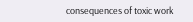consequences of toxic work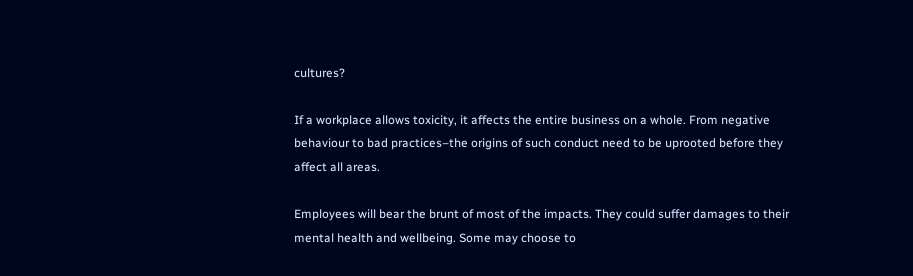cultures?

If a workplace allows toxicity, it affects the entire business on a whole. From negative behaviour to bad practices–the origins of such conduct need to be uprooted before they affect all areas.

Employees will bear the brunt of most of the impacts. They could suffer damages to their mental health and wellbeing. Some may choose to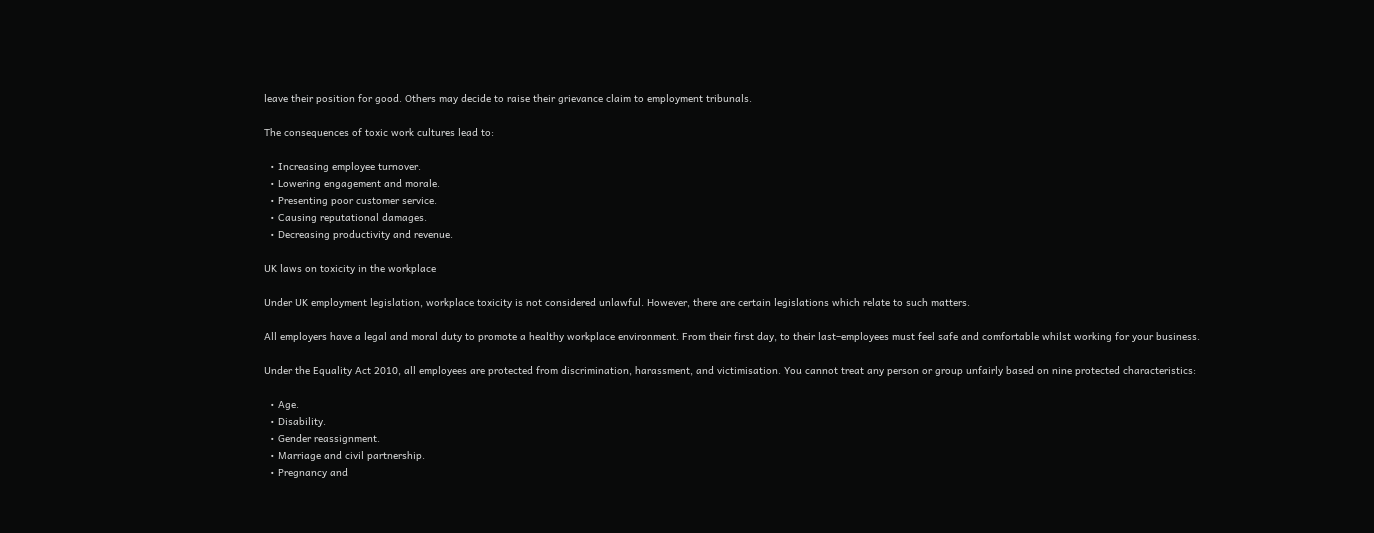leave their position for good. Others may decide to raise their grievance claim to employment tribunals.

The consequences of toxic work cultures lead to:

  • Increasing employee turnover.
  • Lowering engagement and morale.
  • Presenting poor customer service.
  • Causing reputational damages.
  • Decreasing productivity and revenue.

UK laws on toxicity in the workplace

Under UK employment legislation, workplace toxicity is not considered unlawful. However, there are certain legislations which relate to such matters.

All employers have a legal and moral duty to promote a healthy workplace environment. From their first day, to their last–employees must feel safe and comfortable whilst working for your business.

Under the Equality Act 2010, all employees are protected from discrimination, harassment, and victimisation. You cannot treat any person or group unfairly based on nine protected characteristics:

  • Age.
  • Disability.
  • Gender reassignment.
  • Marriage and civil partnership.
  • Pregnancy and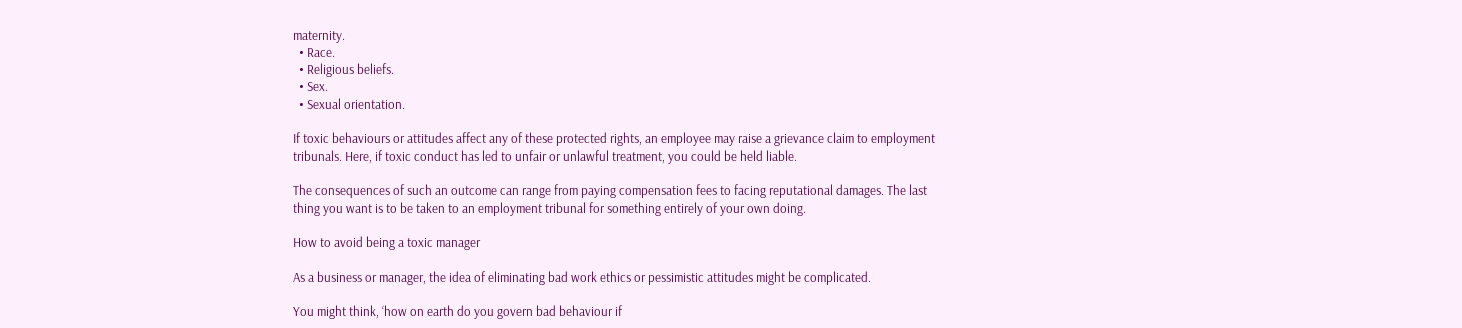maternity.
  • Race.
  • Religious beliefs.
  • Sex.
  • Sexual orientation.

If toxic behaviours or attitudes affect any of these protected rights, an employee may raise a grievance claim to employment tribunals. Here, if toxic conduct has led to unfair or unlawful treatment, you could be held liable.

The consequences of such an outcome can range from paying compensation fees to facing reputational damages. The last thing you want is to be taken to an employment tribunal for something entirely of your own doing.

How to avoid being a toxic manager

As a business or manager, the idea of eliminating bad work ethics or pessimistic attitudes might be complicated.

You might think, ‘how on earth do you govern bad behaviour if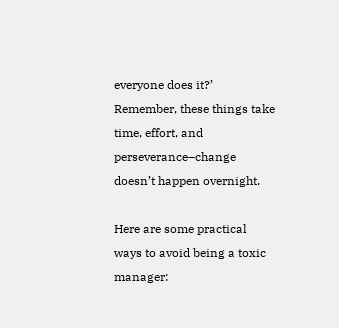everyone does it?’ Remember, these things take time, effort, and perseverance–change doesn’t happen overnight.

Here are some practical ways to avoid being a toxic manager: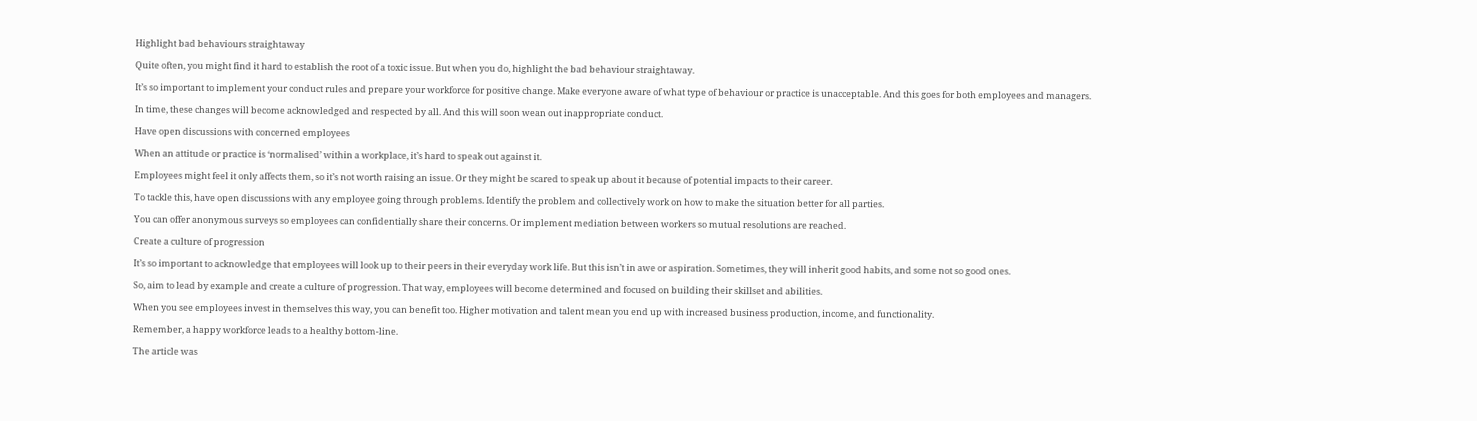Highlight bad behaviours straightaway

Quite often, you might find it hard to establish the root of a toxic issue. But when you do, highlight the bad behaviour straightaway.

It’s so important to implement your conduct rules and prepare your workforce for positive change. Make everyone aware of what type of behaviour or practice is unacceptable. And this goes for both employees and managers.

In time, these changes will become acknowledged and respected by all. And this will soon wean out inappropriate conduct.

Have open discussions with concerned employees

When an attitude or practice is ‘normalised’ within a workplace, it’s hard to speak out against it.

Employees might feel it only affects them, so it’s not worth raising an issue. Or they might be scared to speak up about it because of potential impacts to their career.

To tackle this, have open discussions with any employee going through problems. Identify the problem and collectively work on how to make the situation better for all parties.

You can offer anonymous surveys so employees can confidentially share their concerns. Or implement mediation between workers so mutual resolutions are reached.

Create a culture of progression

It’s so important to acknowledge that employees will look up to their peers in their everyday work life. But this isn’t in awe or aspiration. Sometimes, they will inherit good habits, and some not so good ones.

So, aim to lead by example and create a culture of progression. That way, employees will become determined and focused on building their skillset and abilities.

When you see employees invest in themselves this way, you can benefit too. Higher motivation and talent mean you end up with increased business production, income, and functionality.

Remember, a happy workforce leads to a healthy bottom-line.

The article was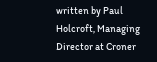written by Paul Holcroft, Managing Director at Croner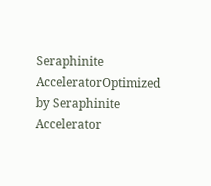Seraphinite AcceleratorOptimized by Seraphinite Accelerator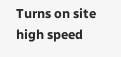Turns on site high speed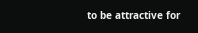to be attractive for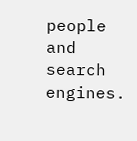people and search engines.